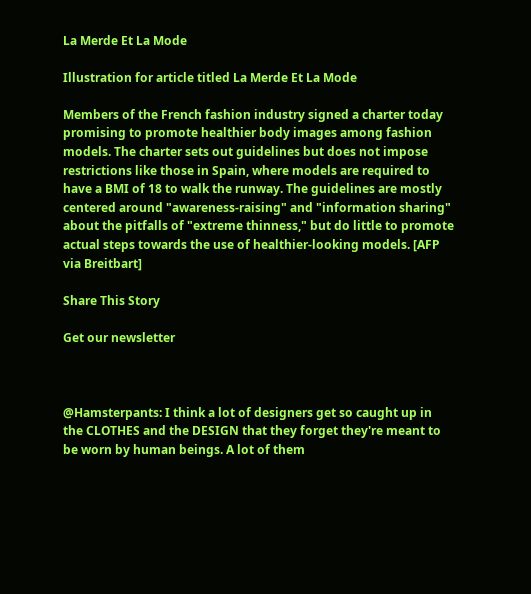La Merde Et La Mode

Illustration for article titled La Merde Et La Mode

Members of the French fashion industry signed a charter today promising to promote healthier body images among fashion models. The charter sets out guidelines but does not impose restrictions like those in Spain, where models are required to have a BMI of 18 to walk the runway. The guidelines are mostly centered around "awareness-raising" and "information sharing" about the pitfalls of "extreme thinness," but do little to promote actual steps towards the use of healthier-looking models. [AFP via Breitbart]

Share This Story

Get our newsletter



@Hamsterpants: I think a lot of designers get so caught up in the CLOTHES and the DESIGN that they forget they're meant to be worn by human beings. A lot of them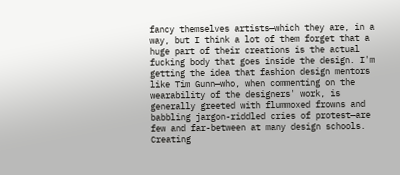fancy themselves artists—which they are, in a way, but I think a lot of them forget that a huge part of their creations is the actual fucking body that goes inside the design. I'm getting the idea that fashion design mentors like Tim Gunn—who, when commenting on the wearability of the designers' work, is generally greeted with flummoxed frowns and babbling jargon-riddled cries of protest—are few and far-between at many design schools. Creating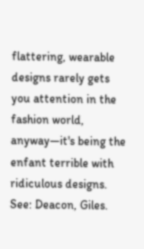flattering, wearable designs rarely gets you attention in the fashion world, anyway—it's being the enfant terrible with ridiculous designs. See: Deacon, Giles.